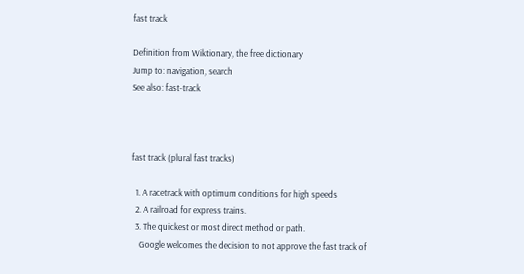fast track

Definition from Wiktionary, the free dictionary
Jump to: navigation, search
See also: fast-track



fast track (plural fast tracks)

  1. A racetrack with optimum conditions for high speeds
  2. A railroad for express trains.
  3. The quickest or most direct method or path.
    Google welcomes the decision to not approve the fast track of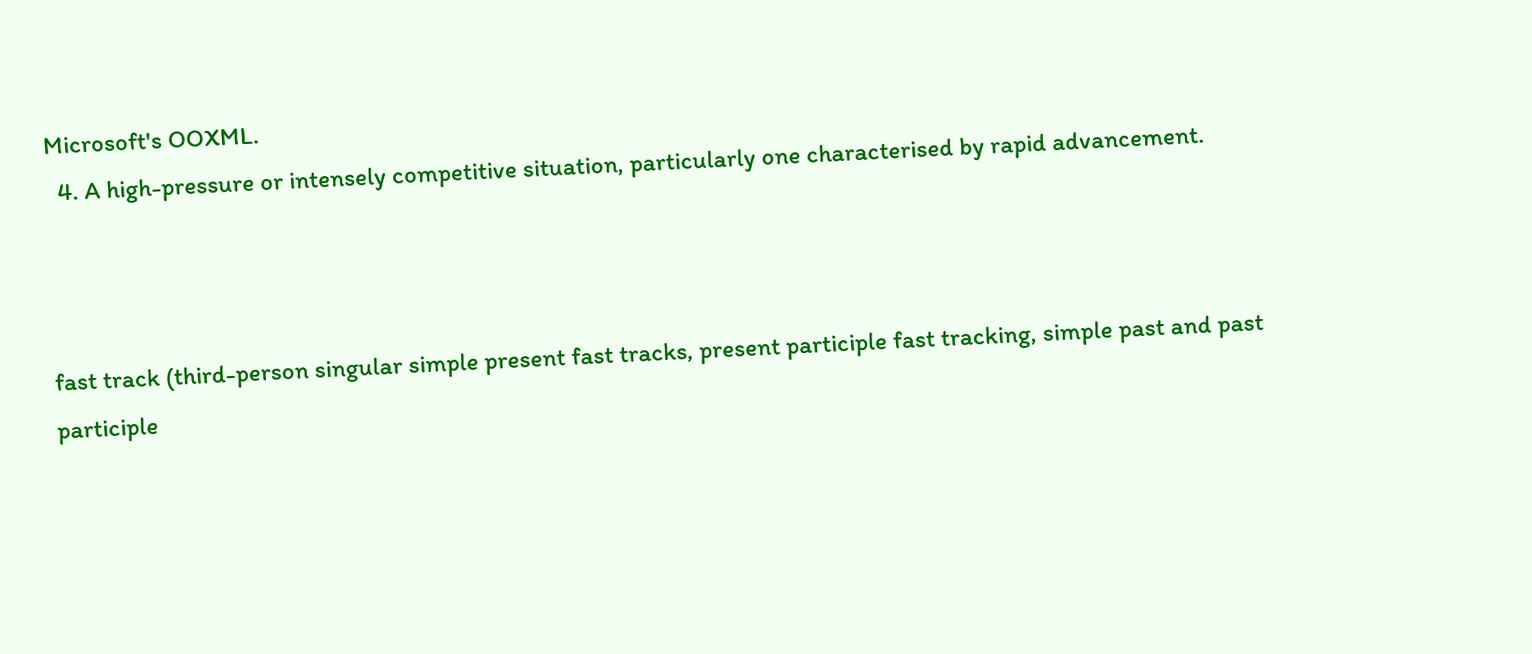Microsoft's OOXML.
  4. A high-pressure or intensely competitive situation, particularly one characterised by rapid advancement.



fast track (third-person singular simple present fast tracks, present participle fast tracking, simple past and past participle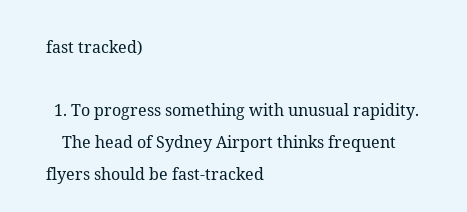fast tracked)

  1. To progress something with unusual rapidity.
    The head of Sydney Airport thinks frequent flyers should be fast-tracked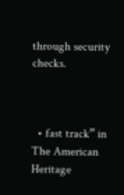through security checks.



  • fast track” in The American Heritage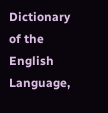Dictionary of the English Language,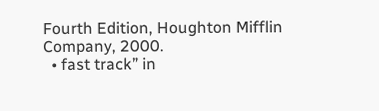Fourth Edition, Houghton Mifflin Company, 2000.
  • fast track” in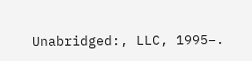Unabridged:, LLC, 1995–.